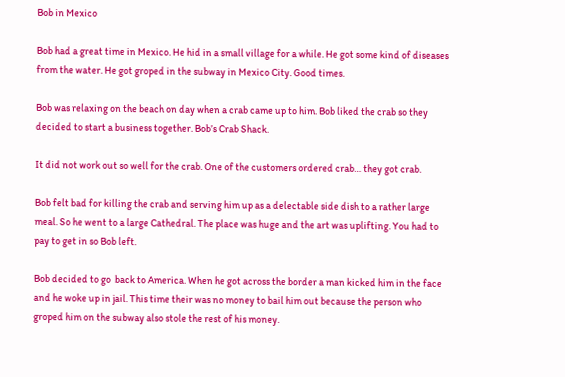Bob in Mexico

Bob had a great time in Mexico. He hid in a small village for a while. He got some kind of diseases from the water. He got groped in the subway in Mexico City. Good times.

Bob was relaxing on the beach on day when a crab came up to him. Bob liked the crab so they decided to start a business together. Bob’s Crab Shack.

It did not work out so well for the crab. One of the customers ordered crab… they got crab.

Bob felt bad for killing the crab and serving him up as a delectable side dish to a rather large meal. So he went to a large Cathedral. The place was huge and the art was uplifting. You had to pay to get in so Bob left.

Bob decided to go  back to America. When he got across the border a man kicked him in the face and he woke up in jail. This time their was no money to bail him out because the person who groped him on the subway also stole the rest of his money.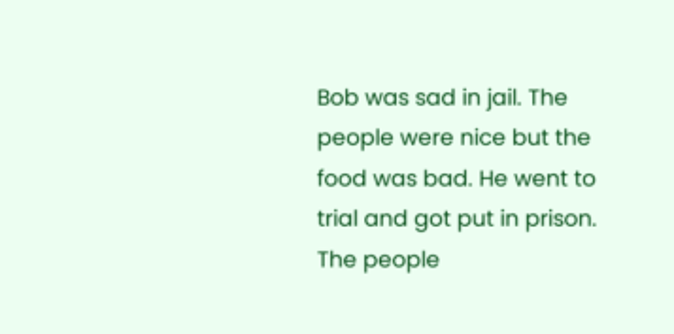Bob was sad in jail. The people were nice but the food was bad. He went to trial and got put in prison. The people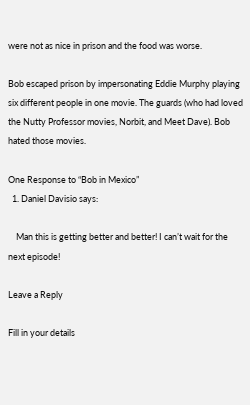were not as nice in prison and the food was worse.

Bob escaped prison by impersonating Eddie Murphy playing six different people in one movie. The guards (who had loved the Nutty Professor movies, Norbit, and Meet Dave). Bob hated those movies.

One Response to “Bob in Mexico”
  1. Daniel Davisio says:

    Man this is getting better and better! I can’t wait for the next episode!

Leave a Reply

Fill in your details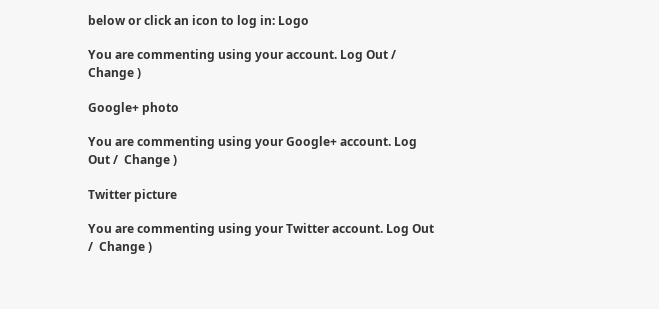below or click an icon to log in: Logo

You are commenting using your account. Log Out /  Change )

Google+ photo

You are commenting using your Google+ account. Log Out /  Change )

Twitter picture

You are commenting using your Twitter account. Log Out /  Change )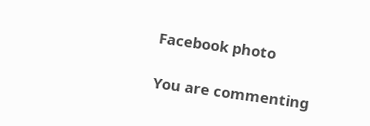Facebook photo

You are commenting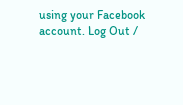using your Facebook account. Log Out /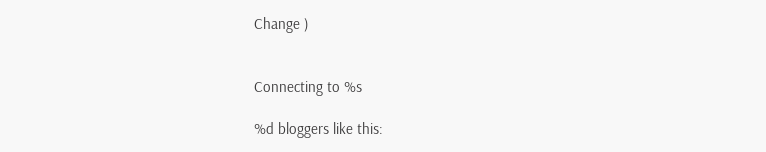Change )


Connecting to %s

%d bloggers like this: